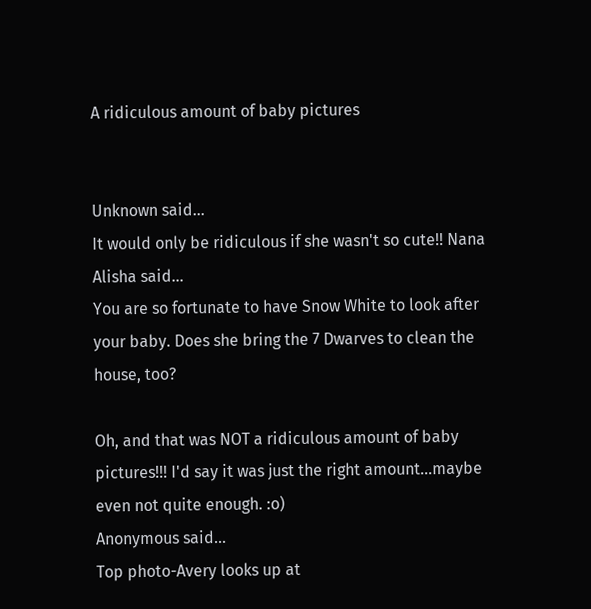A ridiculous amount of baby pictures


Unknown said…
It would only be ridiculous if she wasn't so cute!! Nana
Alisha said…
You are so fortunate to have Snow White to look after your baby. Does she bring the 7 Dwarves to clean the house, too?

Oh, and that was NOT a ridiculous amount of baby pictures!!! I'd say it was just the right amount...maybe even not quite enough. :o)
Anonymous said…
Top photo-Avery looks up at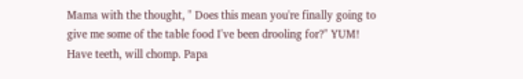Mama with the thought, " Does this mean you're finally going to give me some of the table food I've been drooling for?" YUM! Have teeth, will chomp. Papa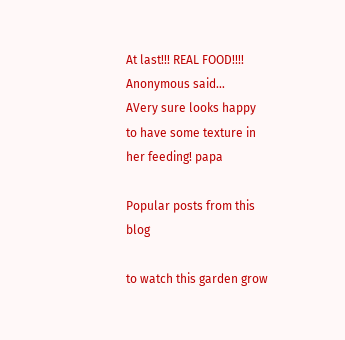At last!!! REAL FOOD!!!!
Anonymous said…
AVery sure looks happy to have some texture in her feeding! papa

Popular posts from this blog

to watch this garden grow